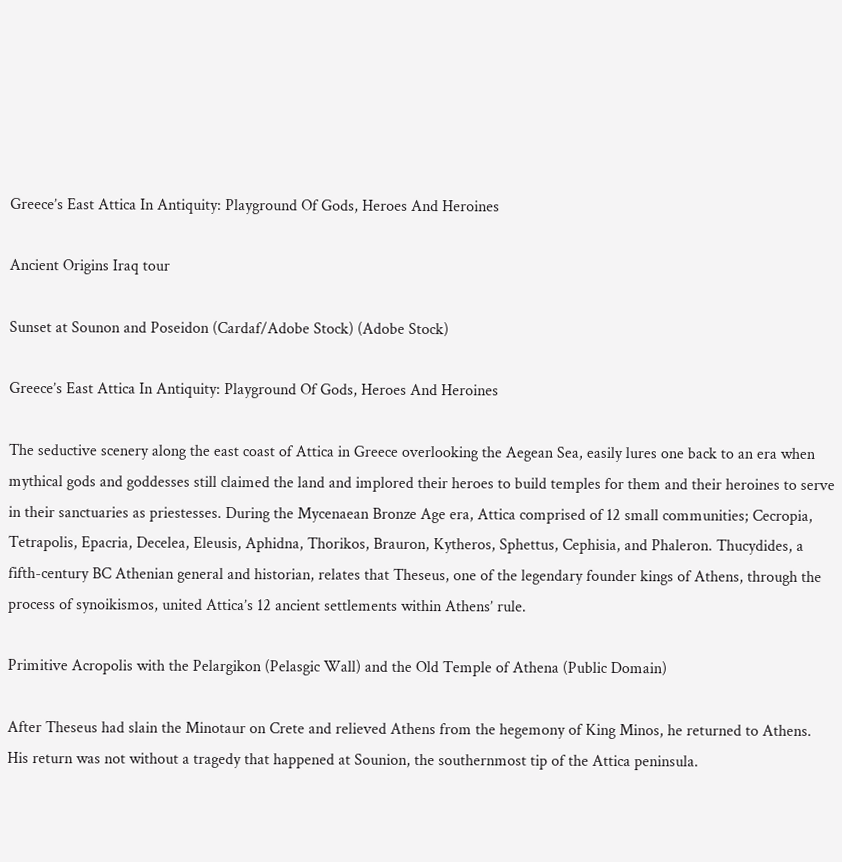Greece’s East Attica In Antiquity: Playground Of Gods, Heroes And Heroines

Ancient Origins Iraq tour

Sunset at Sounon and Poseidon (Cardaf/Adobe Stock) (Adobe Stock)

Greece’s East Attica In Antiquity: Playground Of Gods, Heroes And Heroines

The seductive scenery along the east coast of Attica in Greece overlooking the Aegean Sea, easily lures one back to an era when mythical gods and goddesses still claimed the land and implored their heroes to build temples for them and their heroines to serve in their sanctuaries as priestesses. During the Mycenaean Bronze Age era, Attica comprised of 12 small communities; Cecropia, Tetrapolis, Epacria, Decelea, Eleusis, Aphidna, Thorikos, Brauron, Kytheros, Sphettus, Cephisia, and Phaleron. Thucydides, a fifth-century BC Athenian general and historian, relates that Theseus, one of the legendary founder kings of Athens, through the process of synoikismos, united Attica’s 12 ancient settlements within Athens’ rule.

Primitive Acropolis with the Pelargikon (Pelasgic Wall) and the Old Temple of Athena (Public Domain)

After Theseus had slain the Minotaur on Crete and relieved Athens from the hegemony of King Minos, he returned to Athens.  His return was not without a tragedy that happened at Sounion, the southernmost tip of the Attica peninsula.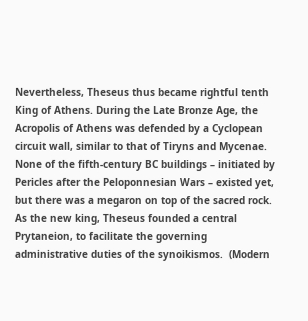Nevertheless, Theseus thus became rightful tenth King of Athens. During the Late Bronze Age, the Acropolis of Athens was defended by a Cyclopean circuit wall, similar to that of Tiryns and Mycenae. None of the fifth-century BC buildings – initiated by Pericles after the Peloponnesian Wars – existed yet, but there was a megaron on top of the sacred rock. As the new king, Theseus founded a central Prytaneion, to facilitate the governing administrative duties of the synoikismos.  (Modern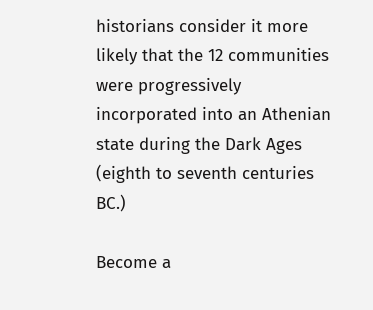historians consider it more likely that the 12 communities were progressively incorporated into an Athenian state during the Dark Ages (eighth to seventh centuries BC.)

Become a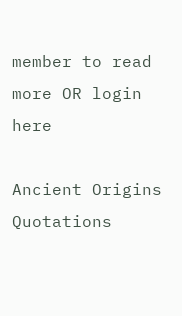member to read more OR login here

Ancient Origins Quotations